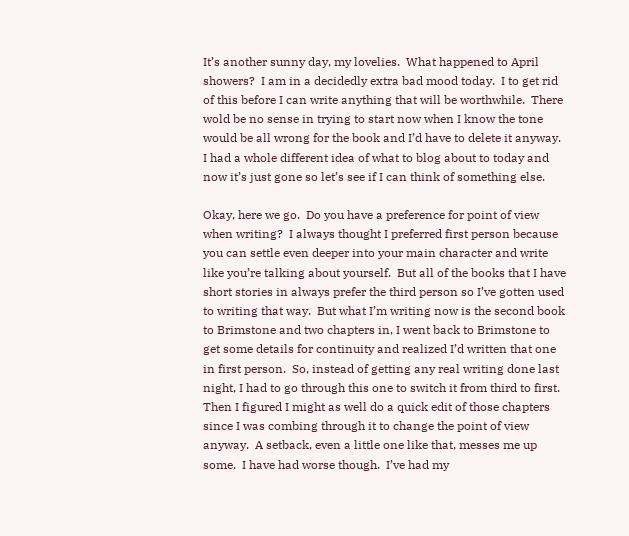It’s another sunny day, my lovelies.  What happened to April showers?  I am in a decidedly extra bad mood today.  I to get rid of this before I can write anything that will be worthwhile.  There wold be no sense in trying to start now when I know the tone would be all wrong for the book and I’d have to delete it anyway.  I had a whole different idea of what to blog about to today and now it’s just gone so let’s see if I can think of something else.

Okay, here we go.  Do you have a preference for point of view when writing?  I always thought I preferred first person because you can settle even deeper into your main character and write like you’re talking about yourself.  But all of the books that I have short stories in always prefer the third person so I’ve gotten used to writing that way.  But what I’m writing now is the second book to Brimstone and two chapters in, I went back to Brimstone to get some details for continuity and realized I’d written that one in first person.  So, instead of getting any real writing done last night, I had to go through this one to switch it from third to first.  Then I figured I might as well do a quick edit of those chapters since I was combing through it to change the point of view anyway.  A setback, even a little one like that, messes me up some.  I have had worse though.  I’ve had my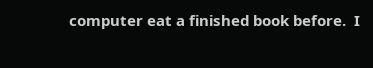computer eat a finished book before.  I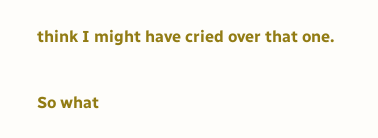think I might have cried over that one.

So what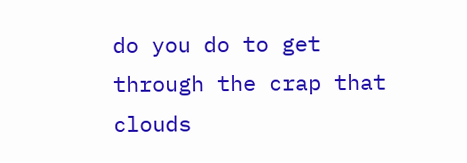do you do to get through the crap that clouds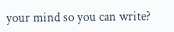your mind so you can write?